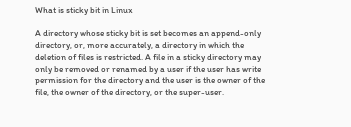What is sticky bit in Linux

A directory whose sticky bit is set becomes an append-only directory, or, more accurately, a directory in which the deletion of files is restricted. A file in a sticky directory may only be removed or renamed by a user if the user has write permission for the directory and the user is the owner of the file, the owner of the directory, or the super-user.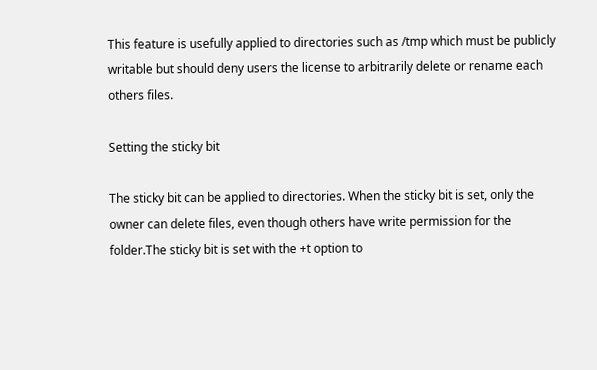This feature is usefully applied to directories such as /tmp which must be publicly writable but should deny users the license to arbitrarily delete or rename each others files.

Setting the sticky bit

The sticky bit can be applied to directories. When the sticky bit is set, only the owner can delete files, even though others have write permission for the folder.The sticky bit is set with the +t option to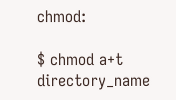chmod:

$ chmod a+t directory_name